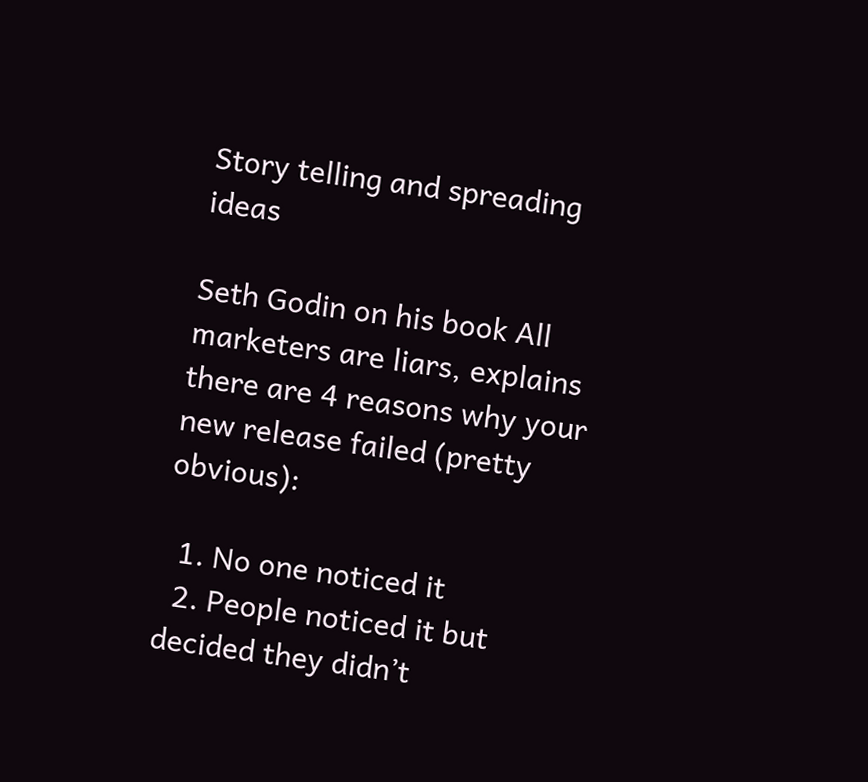Story telling and spreading ideas

Seth Godin on his book All marketers are liars, explains there are 4 reasons why your new release failed (pretty obvious):

  1. No one noticed it
  2. People noticed it but decided they didn’t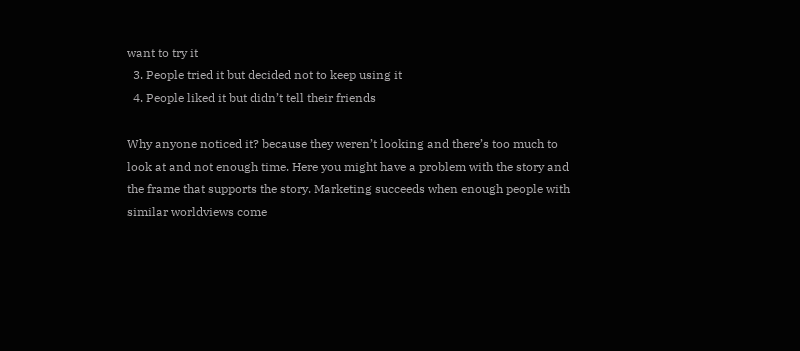want to try it
  3. People tried it but decided not to keep using it
  4. People liked it but didn’t tell their friends

Why anyone noticed it? because they weren’t looking and there’s too much to look at and not enough time. Here you might have a problem with the story and the frame that supports the story. Marketing succeeds when enough people with similar worldviews come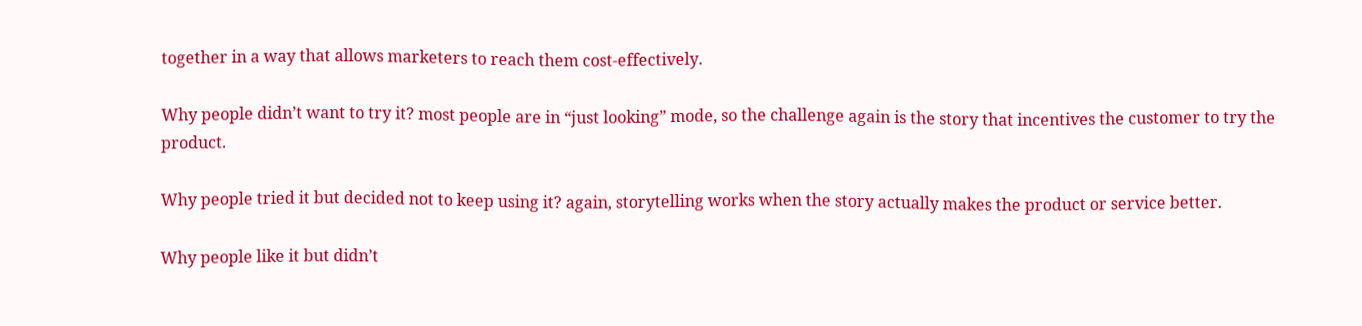together in a way that allows marketers to reach them cost-effectively.

Why people didn’t want to try it? most people are in “just looking” mode, so the challenge again is the story that incentives the customer to try the product.

Why people tried it but decided not to keep using it? again, storytelling works when the story actually makes the product or service better.

Why people like it but didn’t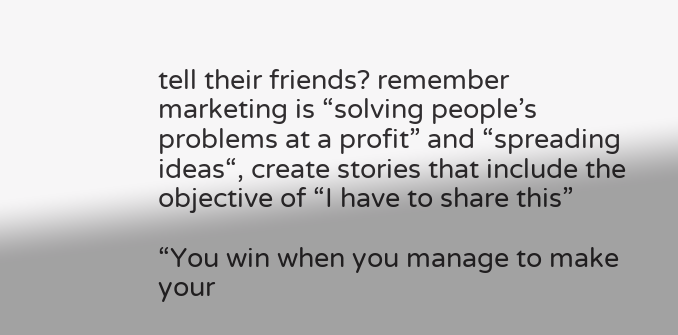tell their friends? remember marketing is “solving people’s problems at a profit” and “spreading ideas“, create stories that include the objective of “I have to share this”

“You win when you manage to make your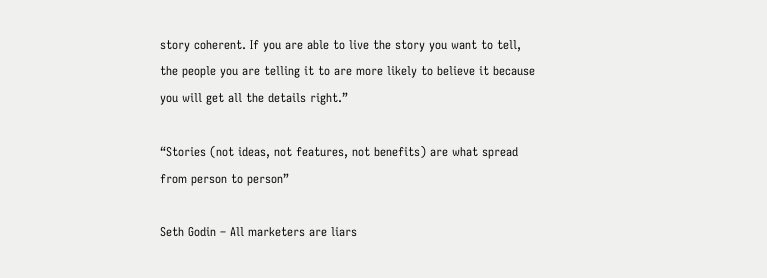story coherent. If you are able to live the story you want to tell, the people you are telling it to are more likely to believe it because you will get all the details right.”

“Stories (not ideas, not features, not benefits) are what spread from person to person”

Seth Godin – All marketers are liars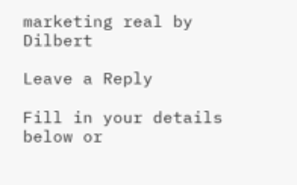marketing real by Dilbert

Leave a Reply

Fill in your details below or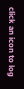click an icon to log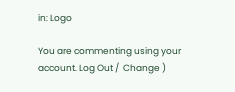in: Logo

You are commenting using your account. Log Out /  Change )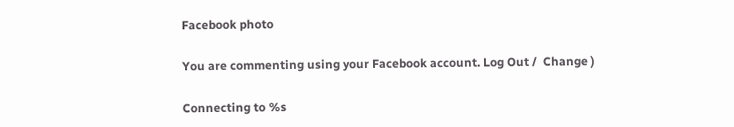Facebook photo

You are commenting using your Facebook account. Log Out /  Change )

Connecting to %s